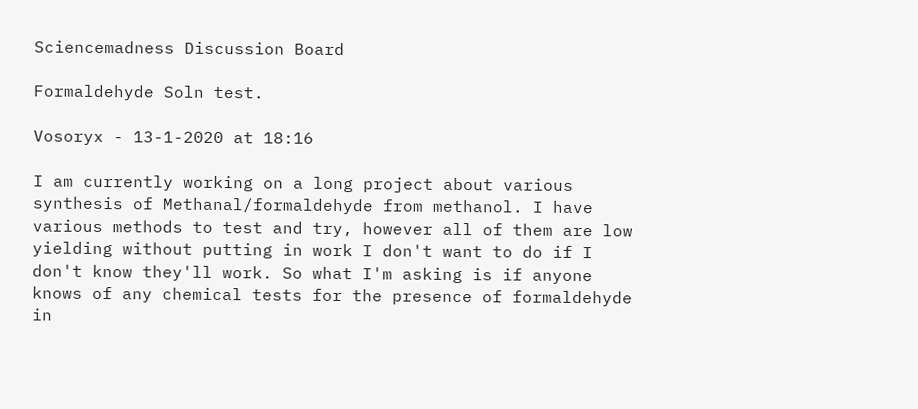Sciencemadness Discussion Board

Formaldehyde Soln test.

Vosoryx - 13-1-2020 at 18:16

I am currently working on a long project about various synthesis of Methanal/formaldehyde from methanol. I have various methods to test and try, however all of them are low yielding without putting in work I don't want to do if I don't know they'll work. So what I'm asking is if anyone knows of any chemical tests for the presence of formaldehyde in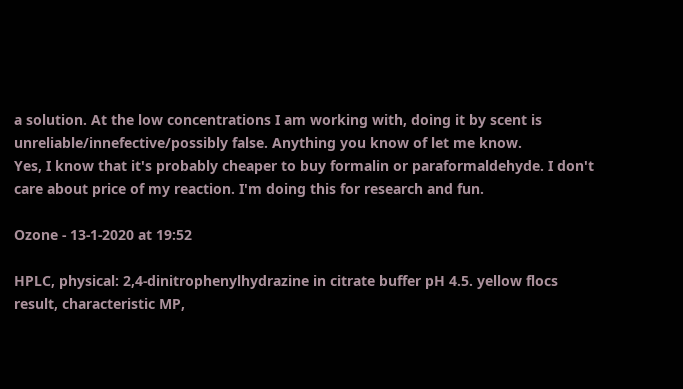a solution. At the low concentrations I am working with, doing it by scent is unreliable/innefective/possibly false. Anything you know of let me know.
Yes, I know that it's probably cheaper to buy formalin or paraformaldehyde. I don't care about price of my reaction. I'm doing this for research and fun.

Ozone - 13-1-2020 at 19:52

HPLC, physical: 2,4-dinitrophenylhydrazine in citrate buffer pH 4.5. yellow flocs result, characteristic MP,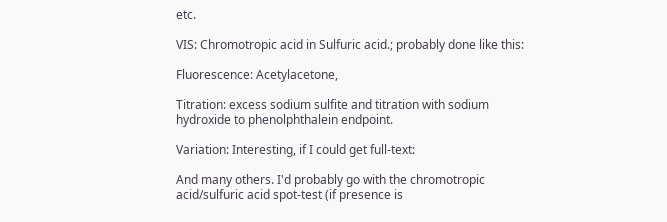etc.

VIS: Chromotropic acid in Sulfuric acid.; probably done like this:

Fluorescence: Acetylacetone,

Titration: excess sodium sulfite and titration with sodium hydroxide to phenolphthalein endpoint.

Variation: Interesting, if I could get full-text:

And many others. I'd probably go with the chromotropic acid/sulfuric acid spot-test (if presence is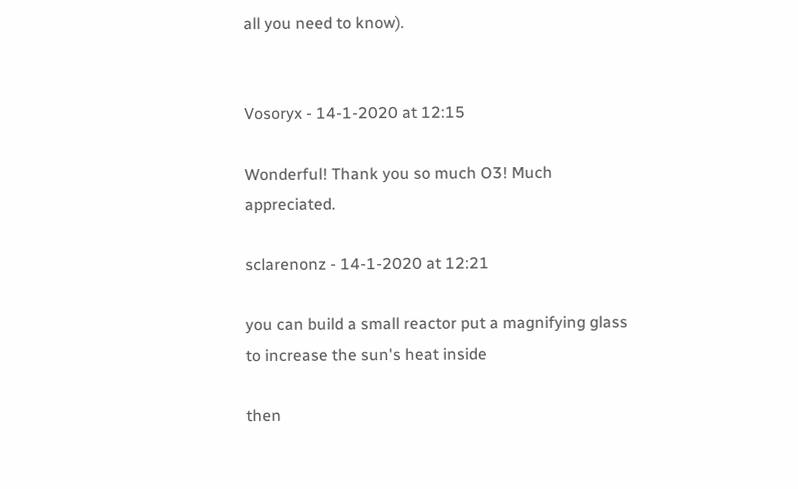all you need to know).


Vosoryx - 14-1-2020 at 12:15

Wonderful! Thank you so much O3! Much appreciated.

sclarenonz - 14-1-2020 at 12:21

you can build a small reactor put a magnifying glass to increase the sun's heat inside

then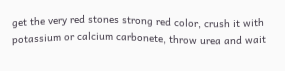get the very red stones strong red color, crush it with potassium or calcium carbonete, throw urea and wait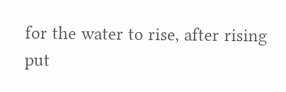for the water to rise, after rising put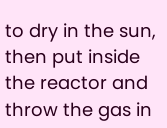to dry in the sun, then put inside the reactor and throw the gas in